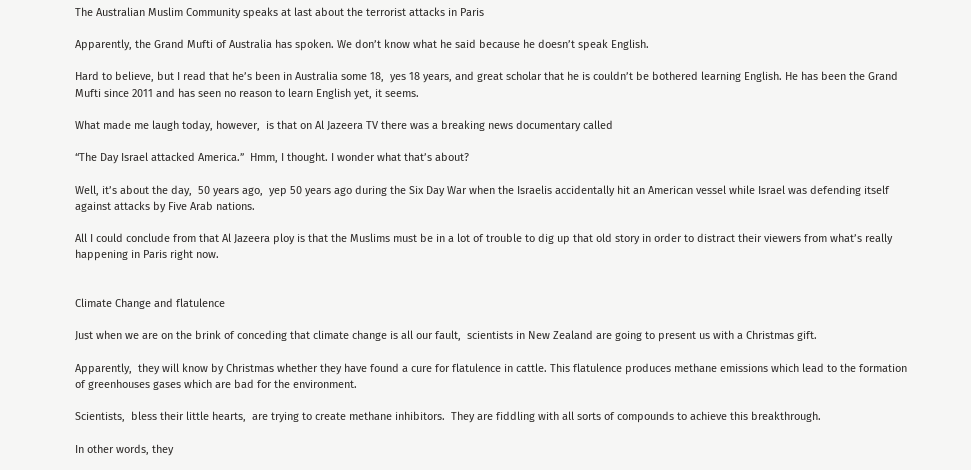The Australian Muslim Community speaks at last about the terrorist attacks in Paris

Apparently, the Grand Mufti of Australia has spoken. We don’t know what he said because he doesn’t speak English.

Hard to believe, but I read that he’s been in Australia some 18,  yes 18 years, and great scholar that he is couldn’t be bothered learning English. He has been the Grand Mufti since 2011 and has seen no reason to learn English yet, it seems.

What made me laugh today, however,  is that on Al Jazeera TV there was a breaking news documentary called

“The Day Israel attacked America.”  Hmm, I thought. I wonder what that’s about?

Well, it’s about the day,  50 years ago,  yep 50 years ago during the Six Day War when the Israelis accidentally hit an American vessel while Israel was defending itself against attacks by Five Arab nations.

All I could conclude from that Al Jazeera ploy is that the Muslims must be in a lot of trouble to dig up that old story in order to distract their viewers from what’s really happening in Paris right now.


Climate Change and flatulence

Just when we are on the brink of conceding that climate change is all our fault,  scientists in New Zealand are going to present us with a Christmas gift.

Apparently,  they will know by Christmas whether they have found a cure for flatulence in cattle. This flatulence produces methane emissions which lead to the formation of greenhouses gases which are bad for the environment.

Scientists,  bless their little hearts,  are trying to create methane inhibitors.  They are fiddling with all sorts of compounds to achieve this breakthrough.

In other words, they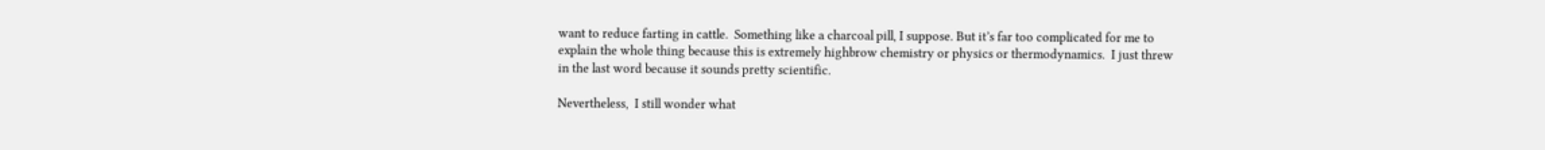want to reduce farting in cattle.  Something like a charcoal pill, I suppose. But it’s far too complicated for me to explain the whole thing because this is extremely highbrow chemistry or physics or thermodynamics.  I just threw in the last word because it sounds pretty scientific.

Nevertheless,  I still wonder what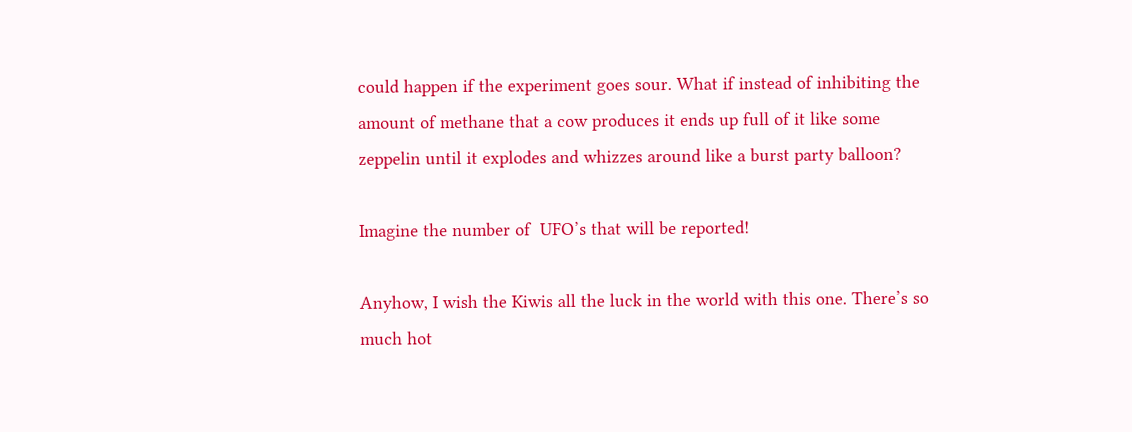could happen if the experiment goes sour. What if instead of inhibiting the amount of methane that a cow produces it ends up full of it like some zeppelin until it explodes and whizzes around like a burst party balloon?

Imagine the number of  UFO’s that will be reported!

Anyhow, I wish the Kiwis all the luck in the world with this one. There’s so much hot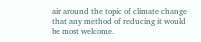air around the topic of climate change that any method of reducing it would be most welcome.